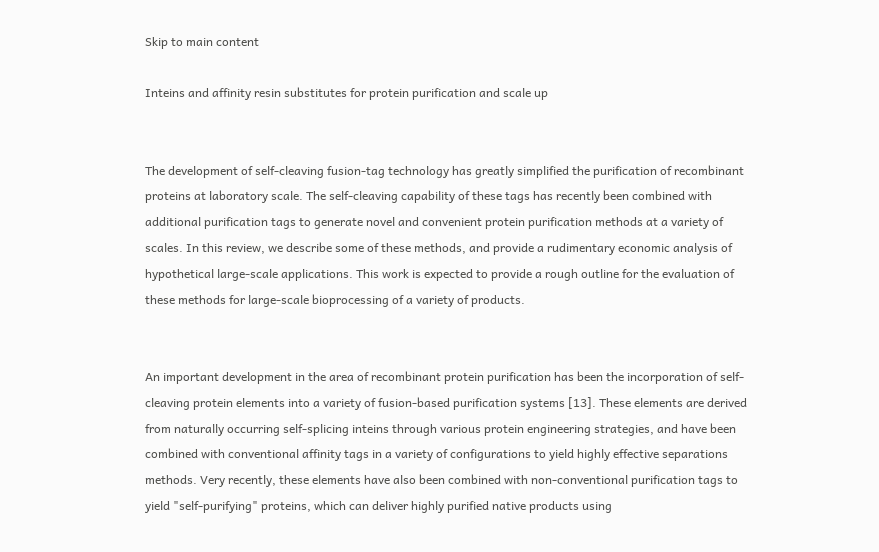Skip to main content

Inteins and affinity resin substitutes for protein purification and scale up


The development of self-cleaving fusion-tag technology has greatly simplified the purification of recombinant proteins at laboratory scale. The self-cleaving capability of these tags has recently been combined with additional purification tags to generate novel and convenient protein purification methods at a variety of scales. In this review, we describe some of these methods, and provide a rudimentary economic analysis of hypothetical large-scale applications. This work is expected to provide a rough outline for the evaluation of these methods for large-scale bioprocessing of a variety of products.


An important development in the area of recombinant protein purification has been the incorporation of self-cleaving protein elements into a variety of fusion-based purification systems [13]. These elements are derived from naturally occurring self-splicing inteins through various protein engineering strategies, and have been combined with conventional affinity tags in a variety of configurations to yield highly effective separations methods. Very recently, these elements have also been combined with non-conventional purification tags to yield "self-purifying" proteins, which can deliver highly purified native products using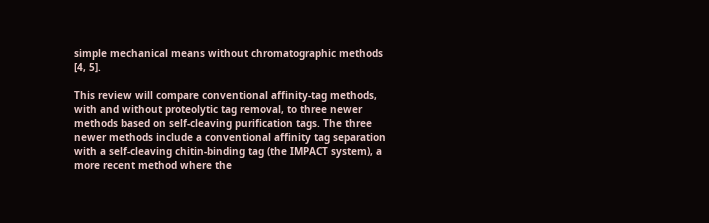simple mechanical means without chromatographic methods [4, 5].

This review will compare conventional affinity-tag methods, with and without proteolytic tag removal, to three newer methods based on self-cleaving purification tags. The three newer methods include a conventional affinity tag separation with a self-cleaving chitin-binding tag (the IMPACT system), a more recent method where the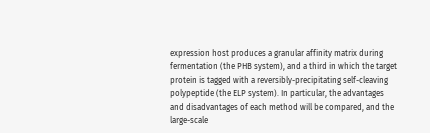expression host produces a granular affinity matrix during fermentation (the PHB system), and a third in which the target protein is tagged with a reversibly-precipitating self-cleaving polypeptide (the ELP system). In particular, the advantages and disadvantages of each method will be compared, and the large-scale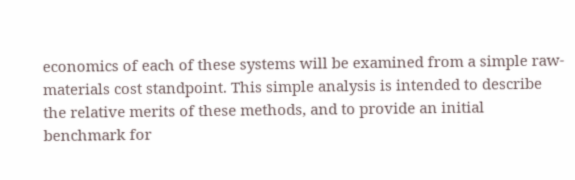economics of each of these systems will be examined from a simple raw-materials cost standpoint. This simple analysis is intended to describe the relative merits of these methods, and to provide an initial benchmark for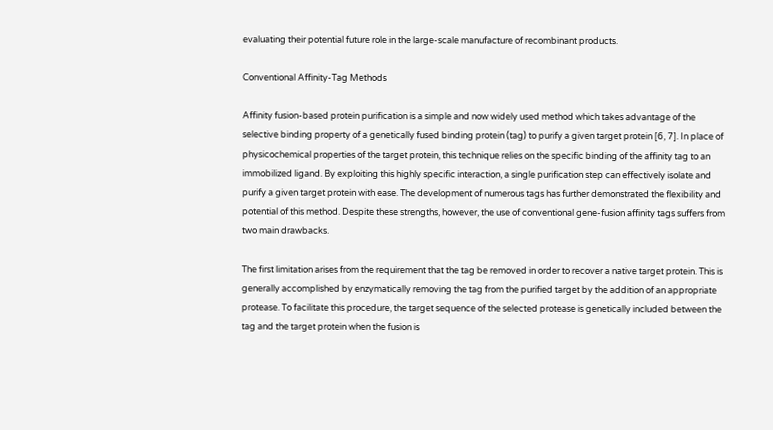evaluating their potential future role in the large-scale manufacture of recombinant products.

Conventional Affinity-Tag Methods

Affinity fusion-based protein purification is a simple and now widely used method which takes advantage of the selective binding property of a genetically fused binding protein (tag) to purify a given target protein [6, 7]. In place of physicochemical properties of the target protein, this technique relies on the specific binding of the affinity tag to an immobilized ligand. By exploiting this highly specific interaction, a single purification step can effectively isolate and purify a given target protein with ease. The development of numerous tags has further demonstrated the flexibility and potential of this method. Despite these strengths, however, the use of conventional gene-fusion affinity tags suffers from two main drawbacks.

The first limitation arises from the requirement that the tag be removed in order to recover a native target protein. This is generally accomplished by enzymatically removing the tag from the purified target by the addition of an appropriate protease. To facilitate this procedure, the target sequence of the selected protease is genetically included between the tag and the target protein when the fusion is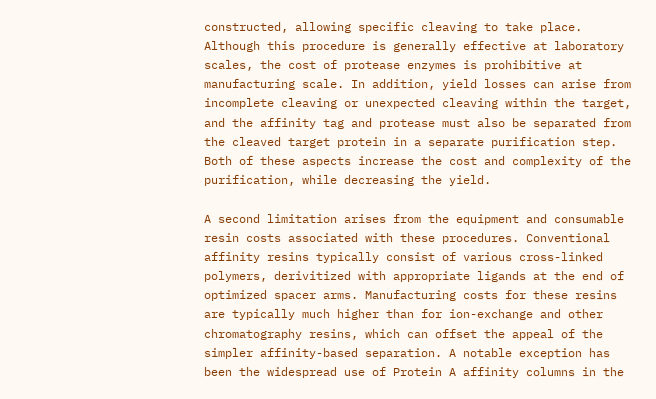constructed, allowing specific cleaving to take place. Although this procedure is generally effective at laboratory scales, the cost of protease enzymes is prohibitive at manufacturing scale. In addition, yield losses can arise from incomplete cleaving or unexpected cleaving within the target, and the affinity tag and protease must also be separated from the cleaved target protein in a separate purification step. Both of these aspects increase the cost and complexity of the purification, while decreasing the yield.

A second limitation arises from the equipment and consumable resin costs associated with these procedures. Conventional affinity resins typically consist of various cross-linked polymers, derivitized with appropriate ligands at the end of optimized spacer arms. Manufacturing costs for these resins are typically much higher than for ion-exchange and other chromatography resins, which can offset the appeal of the simpler affinity-based separation. A notable exception has been the widespread use of Protein A affinity columns in the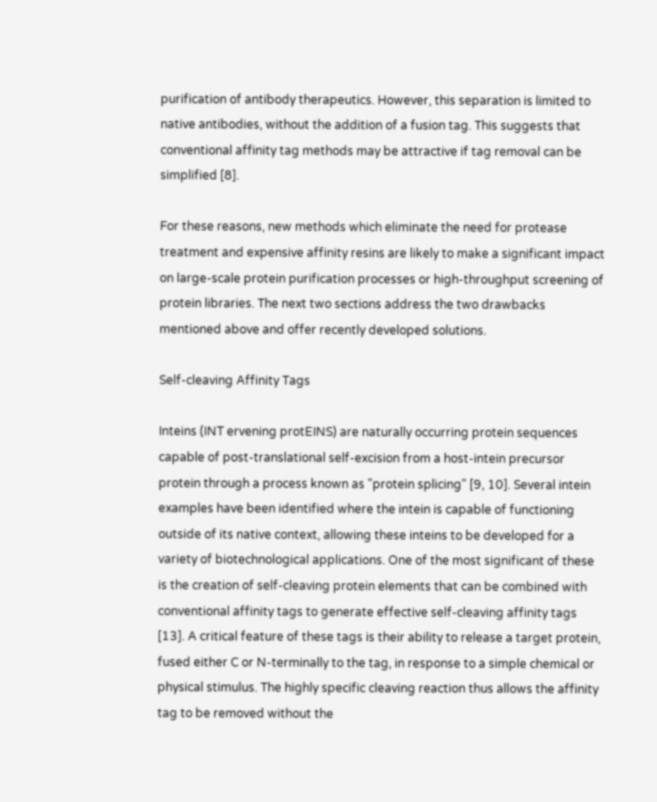purification of antibody therapeutics. However, this separation is limited to native antibodies, without the addition of a fusion tag. This suggests that conventional affinity tag methods may be attractive if tag removal can be simplified [8].

For these reasons, new methods which eliminate the need for protease treatment and expensive affinity resins are likely to make a significant impact on large-scale protein purification processes or high-throughput screening of protein libraries. The next two sections address the two drawbacks mentioned above and offer recently developed solutions.

Self-cleaving Affinity Tags

Inteins (INT ervening protEINS) are naturally occurring protein sequences capable of post-translational self-excision from a host-intein precursor protein through a process known as "protein splicing" [9, 10]. Several intein examples have been identified where the intein is capable of functioning outside of its native context, allowing these inteins to be developed for a variety of biotechnological applications. One of the most significant of these is the creation of self-cleaving protein elements that can be combined with conventional affinity tags to generate effective self-cleaving affinity tags [13]. A critical feature of these tags is their ability to release a target protein, fused either C or N-terminally to the tag, in response to a simple chemical or physical stimulus. The highly specific cleaving reaction thus allows the affinity tag to be removed without the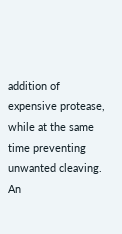addition of expensive protease, while at the same time preventing unwanted cleaving. An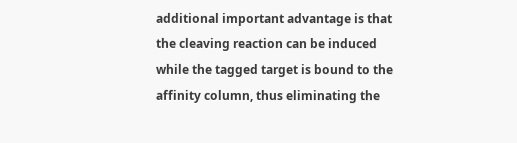additional important advantage is that the cleaving reaction can be induced while the tagged target is bound to the affinity column, thus eliminating the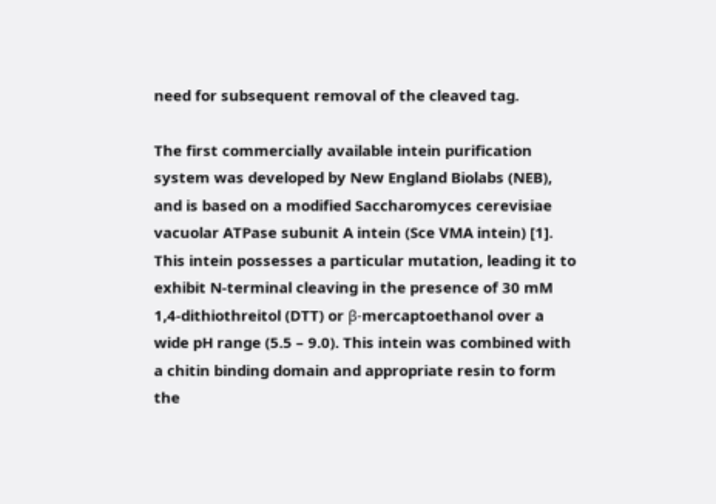need for subsequent removal of the cleaved tag.

The first commercially available intein purification system was developed by New England Biolabs (NEB), and is based on a modified Saccharomyces cerevisiae vacuolar ATPase subunit A intein (Sce VMA intein) [1]. This intein possesses a particular mutation, leading it to exhibit N-terminal cleaving in the presence of 30 mM 1,4-dithiothreitol (DTT) or β-mercaptoethanol over a wide pH range (5.5 – 9.0). This intein was combined with a chitin binding domain and appropriate resin to form the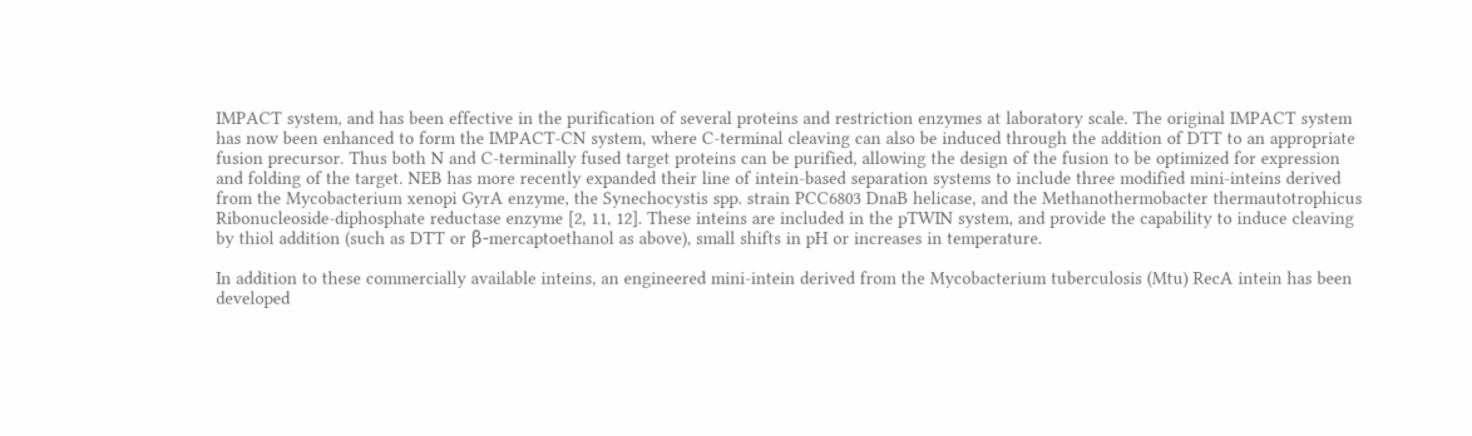IMPACT system, and has been effective in the purification of several proteins and restriction enzymes at laboratory scale. The original IMPACT system has now been enhanced to form the IMPACT-CN system, where C-terminal cleaving can also be induced through the addition of DTT to an appropriate fusion precursor. Thus both N and C-terminally fused target proteins can be purified, allowing the design of the fusion to be optimized for expression and folding of the target. NEB has more recently expanded their line of intein-based separation systems to include three modified mini-inteins derived from the Mycobacterium xenopi GyrA enzyme, the Synechocystis spp. strain PCC6803 DnaB helicase, and the Methanothermobacter thermautotrophicus Ribonucleoside-diphosphate reductase enzyme [2, 11, 12]. These inteins are included in the pTWIN system, and provide the capability to induce cleaving by thiol addition (such as DTT or β-mercaptoethanol as above), small shifts in pH or increases in temperature.

In addition to these commercially available inteins, an engineered mini-intein derived from the Mycobacterium tuberculosis (Mtu) RecA intein has been developed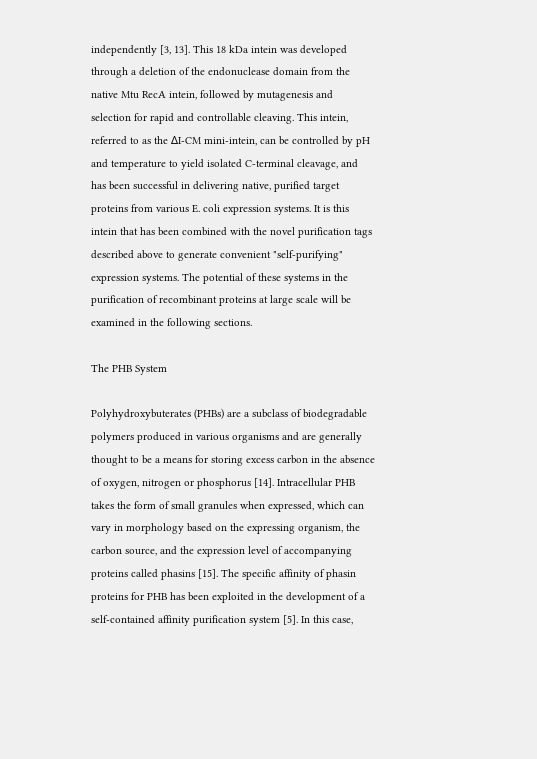independently [3, 13]. This 18 kDa intein was developed through a deletion of the endonuclease domain from the native Mtu RecA intein, followed by mutagenesis and selection for rapid and controllable cleaving. This intein, referred to as the ΔI-CM mini-intein, can be controlled by pH and temperature to yield isolated C-terminal cleavage, and has been successful in delivering native, purified target proteins from various E. coli expression systems. It is this intein that has been combined with the novel purification tags described above to generate convenient "self-purifying" expression systems. The potential of these systems in the purification of recombinant proteins at large scale will be examined in the following sections.

The PHB System

Polyhydroxybuterates (PHBs) are a subclass of biodegradable polymers produced in various organisms and are generally thought to be a means for storing excess carbon in the absence of oxygen, nitrogen or phosphorus [14]. Intracellular PHB takes the form of small granules when expressed, which can vary in morphology based on the expressing organism, the carbon source, and the expression level of accompanying proteins called phasins [15]. The specific affinity of phasin proteins for PHB has been exploited in the development of a self-contained affinity purification system [5]. In this case,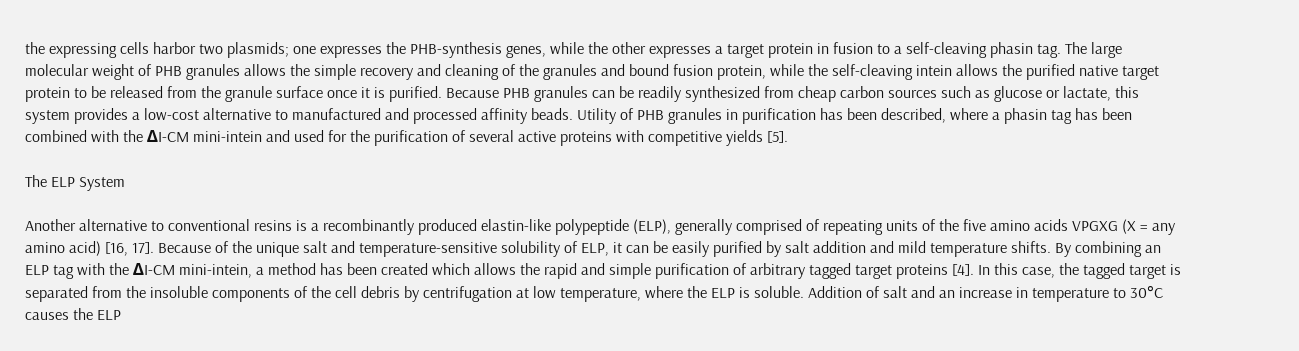the expressing cells harbor two plasmids; one expresses the PHB-synthesis genes, while the other expresses a target protein in fusion to a self-cleaving phasin tag. The large molecular weight of PHB granules allows the simple recovery and cleaning of the granules and bound fusion protein, while the self-cleaving intein allows the purified native target protein to be released from the granule surface once it is purified. Because PHB granules can be readily synthesized from cheap carbon sources such as glucose or lactate, this system provides a low-cost alternative to manufactured and processed affinity beads. Utility of PHB granules in purification has been described, where a phasin tag has been combined with the ΔI-CM mini-intein and used for the purification of several active proteins with competitive yields [5].

The ELP System

Another alternative to conventional resins is a recombinantly produced elastin-like polypeptide (ELP), generally comprised of repeating units of the five amino acids VPGXG (X = any amino acid) [16, 17]. Because of the unique salt and temperature-sensitive solubility of ELP, it can be easily purified by salt addition and mild temperature shifts. By combining an ELP tag with the ΔI-CM mini-intein, a method has been created which allows the rapid and simple purification of arbitrary tagged target proteins [4]. In this case, the tagged target is separated from the insoluble components of the cell debris by centrifugation at low temperature, where the ELP is soluble. Addition of salt and an increase in temperature to 30°C causes the ELP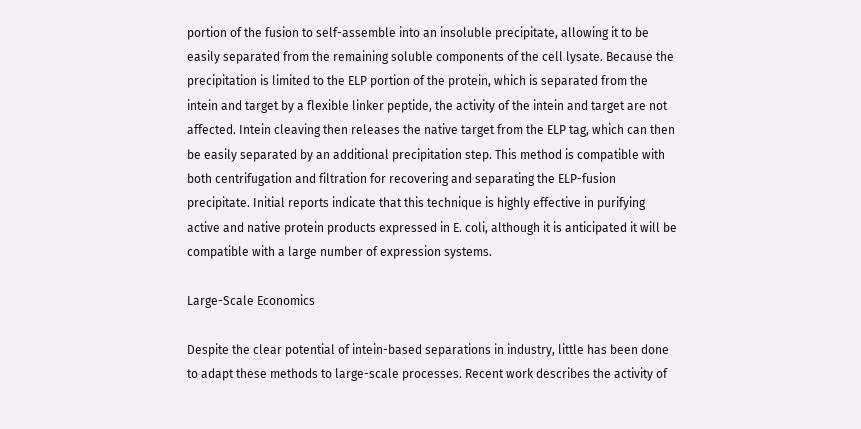portion of the fusion to self-assemble into an insoluble precipitate, allowing it to be easily separated from the remaining soluble components of the cell lysate. Because the precipitation is limited to the ELP portion of the protein, which is separated from the intein and target by a flexible linker peptide, the activity of the intein and target are not affected. Intein cleaving then releases the native target from the ELP tag, which can then be easily separated by an additional precipitation step. This method is compatible with both centrifugation and filtration for recovering and separating the ELP-fusion precipitate. Initial reports indicate that this technique is highly effective in purifying active and native protein products expressed in E. coli, although it is anticipated it will be compatible with a large number of expression systems.

Large-Scale Economics

Despite the clear potential of intein-based separations in industry, little has been done to adapt these methods to large-scale processes. Recent work describes the activity of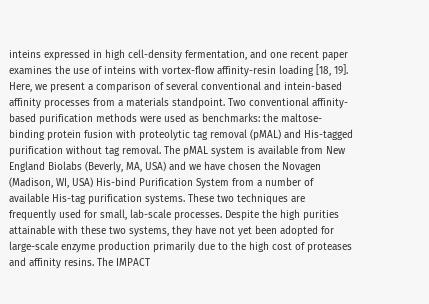inteins expressed in high cell-density fermentation, and one recent paper examines the use of inteins with vortex-flow affinity-resin loading [18, 19]. Here, we present a comparison of several conventional and intein-based affinity processes from a materials standpoint. Two conventional affinity-based purification methods were used as benchmarks: the maltose-binding protein fusion with proteolytic tag removal (pMAL) and His-tagged purification without tag removal. The pMAL system is available from New England Biolabs (Beverly, MA, USA) and we have chosen the Novagen (Madison, WI, USA) His-bind Purification System from a number of available His-tag purification systems. These two techniques are frequently used for small, lab-scale processes. Despite the high purities attainable with these two systems, they have not yet been adopted for large-scale enzyme production primarily due to the high cost of proteases and affinity resins. The IMPACT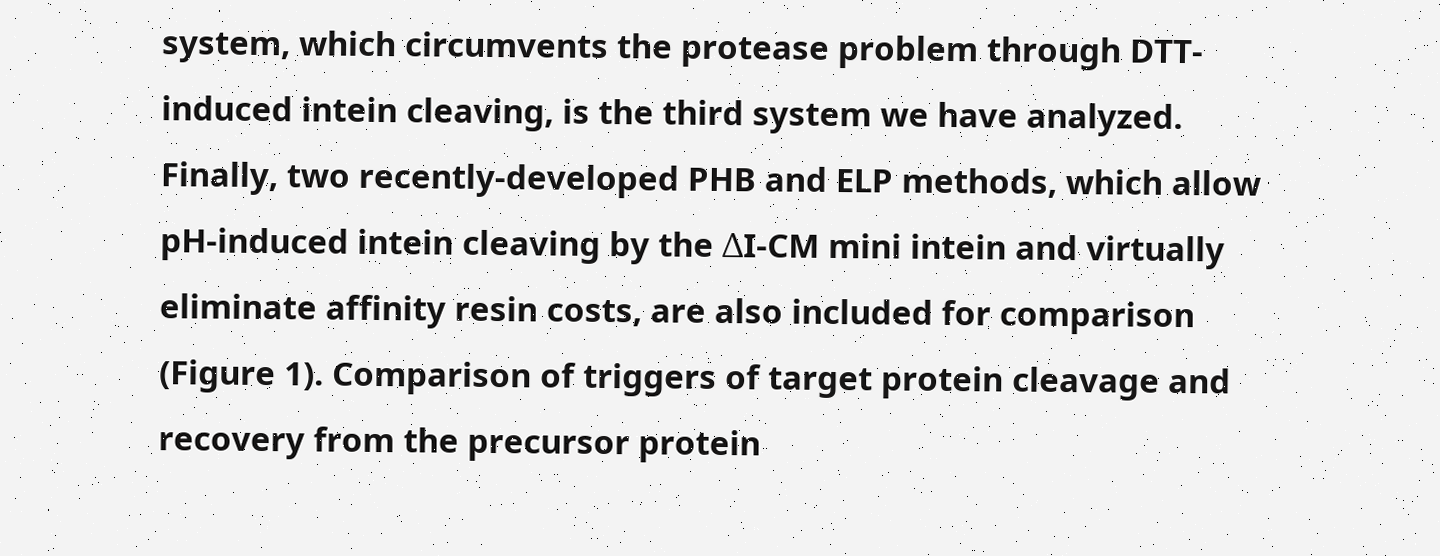system, which circumvents the protease problem through DTT-induced intein cleaving, is the third system we have analyzed. Finally, two recently-developed PHB and ELP methods, which allow pH-induced intein cleaving by the ΔI-CM mini intein and virtually eliminate affinity resin costs, are also included for comparison (Figure 1). Comparison of triggers of target protein cleavage and recovery from the precursor protein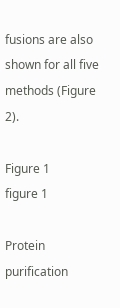fusions are also shown for all five methods (Figure 2).

Figure 1
figure 1

Protein purification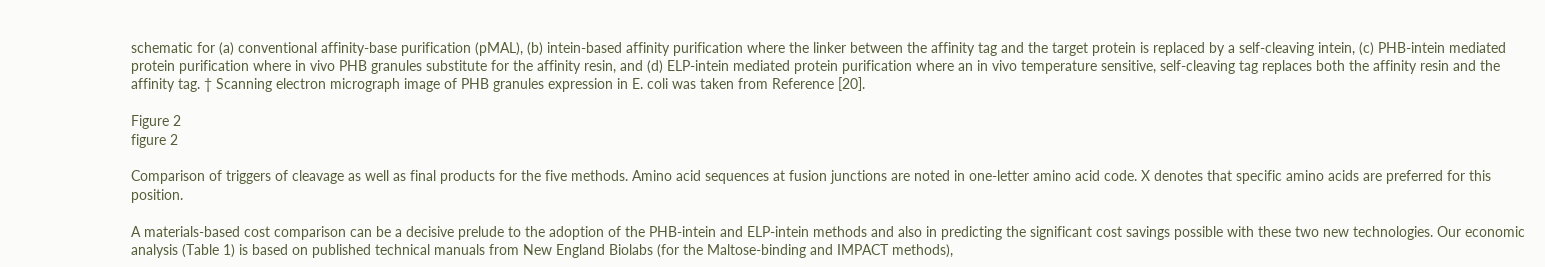schematic for (a) conventional affinity-base purification (pMAL), (b) intein-based affinity purification where the linker between the affinity tag and the target protein is replaced by a self-cleaving intein, (c) PHB-intein mediated protein purification where in vivo PHB granules substitute for the affinity resin, and (d) ELP-intein mediated protein purification where an in vivo temperature sensitive, self-cleaving tag replaces both the affinity resin and the affinity tag. † Scanning electron micrograph image of PHB granules expression in E. coli was taken from Reference [20].

Figure 2
figure 2

Comparison of triggers of cleavage as well as final products for the five methods. Amino acid sequences at fusion junctions are noted in one-letter amino acid code. X denotes that specific amino acids are preferred for this position.

A materials-based cost comparison can be a decisive prelude to the adoption of the PHB-intein and ELP-intein methods and also in predicting the significant cost savings possible with these two new technologies. Our economic analysis (Table 1) is based on published technical manuals from New England Biolabs (for the Maltose-binding and IMPACT methods),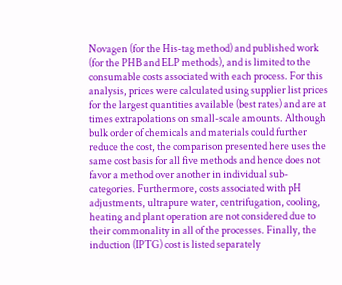Novagen (for the His-tag method) and published work (for the PHB and ELP methods), and is limited to the consumable costs associated with each process. For this analysis, prices were calculated using supplier list prices for the largest quantities available (best rates) and are at times extrapolations on small-scale amounts. Although bulk order of chemicals and materials could further reduce the cost, the comparison presented here uses the same cost basis for all five methods and hence does not favor a method over another in individual sub-categories. Furthermore, costs associated with pH adjustments, ultrapure water, centrifugation, cooling, heating and plant operation are not considered due to their commonality in all of the processes. Finally, the induction (IPTG) cost is listed separately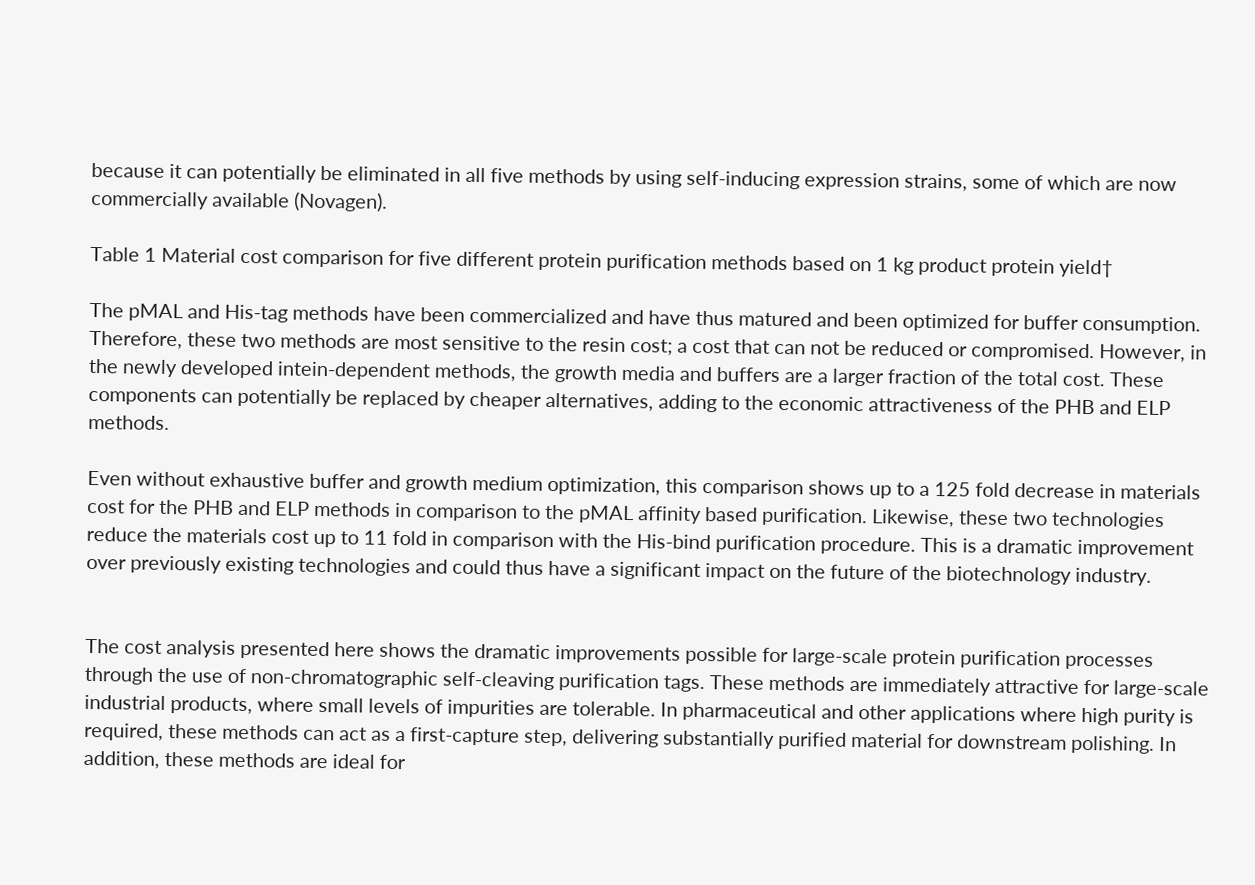because it can potentially be eliminated in all five methods by using self-inducing expression strains, some of which are now commercially available (Novagen).

Table 1 Material cost comparison for five different protein purification methods based on 1 kg product protein yield†

The pMAL and His-tag methods have been commercialized and have thus matured and been optimized for buffer consumption. Therefore, these two methods are most sensitive to the resin cost; a cost that can not be reduced or compromised. However, in the newly developed intein-dependent methods, the growth media and buffers are a larger fraction of the total cost. These components can potentially be replaced by cheaper alternatives, adding to the economic attractiveness of the PHB and ELP methods.

Even without exhaustive buffer and growth medium optimization, this comparison shows up to a 125 fold decrease in materials cost for the PHB and ELP methods in comparison to the pMAL affinity based purification. Likewise, these two technologies reduce the materials cost up to 11 fold in comparison with the His-bind purification procedure. This is a dramatic improvement over previously existing technologies and could thus have a significant impact on the future of the biotechnology industry.


The cost analysis presented here shows the dramatic improvements possible for large-scale protein purification processes through the use of non-chromatographic self-cleaving purification tags. These methods are immediately attractive for large-scale industrial products, where small levels of impurities are tolerable. In pharmaceutical and other applications where high purity is required, these methods can act as a first-capture step, delivering substantially purified material for downstream polishing. In addition, these methods are ideal for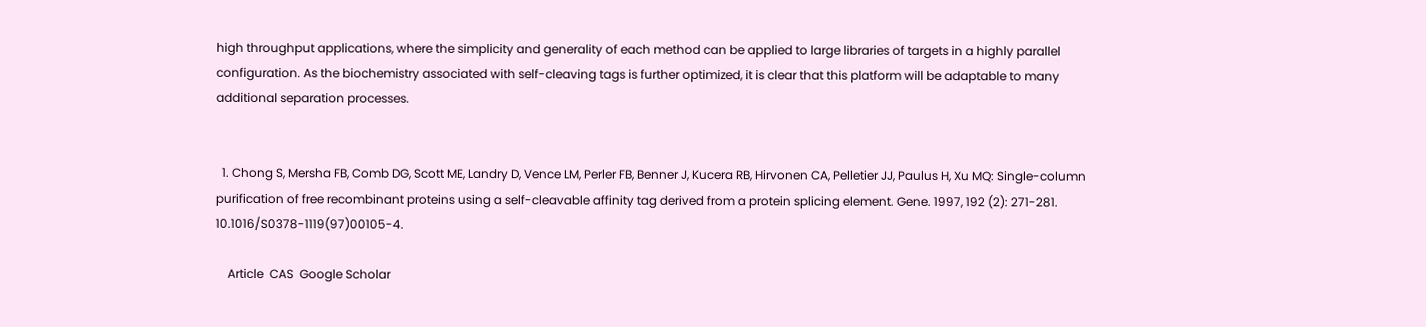high throughput applications, where the simplicity and generality of each method can be applied to large libraries of targets in a highly parallel configuration. As the biochemistry associated with self-cleaving tags is further optimized, it is clear that this platform will be adaptable to many additional separation processes.


  1. Chong S, Mersha FB, Comb DG, Scott ME, Landry D, Vence LM, Perler FB, Benner J, Kucera RB, Hirvonen CA, Pelletier JJ, Paulus H, Xu MQ: Single-column purification of free recombinant proteins using a self-cleavable affinity tag derived from a protein splicing element. Gene. 1997, 192 (2): 271-281. 10.1016/S0378-1119(97)00105-4.

    Article  CAS  Google Scholar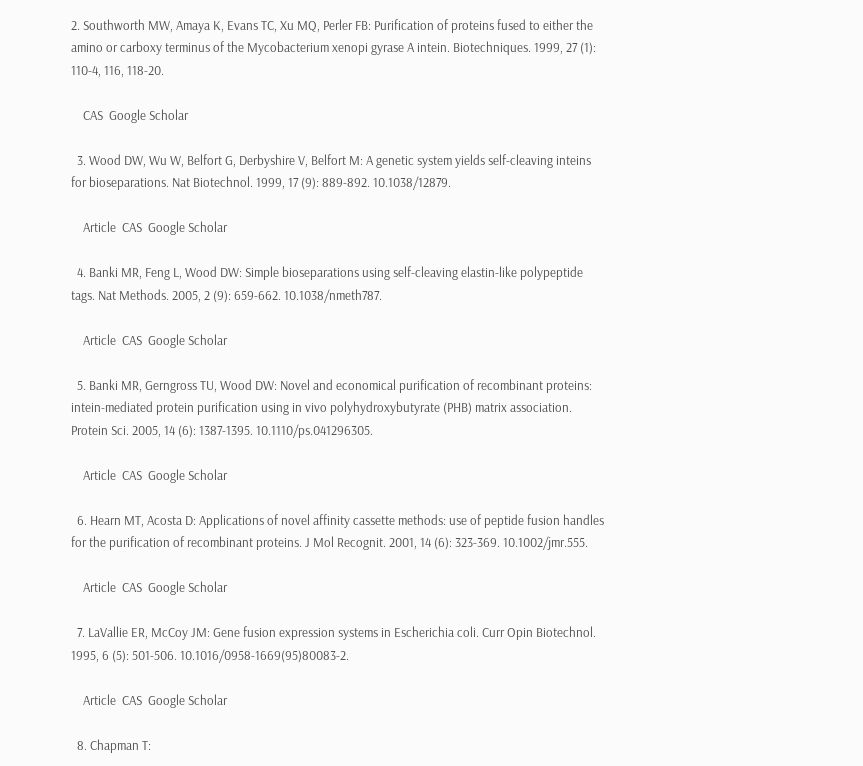2. Southworth MW, Amaya K, Evans TC, Xu MQ, Perler FB: Purification of proteins fused to either the amino or carboxy terminus of the Mycobacterium xenopi gyrase A intein. Biotechniques. 1999, 27 (1): 110-4, 116, 118-20.

    CAS  Google Scholar

  3. Wood DW, Wu W, Belfort G, Derbyshire V, Belfort M: A genetic system yields self-cleaving inteins for bioseparations. Nat Biotechnol. 1999, 17 (9): 889-892. 10.1038/12879.

    Article  CAS  Google Scholar

  4. Banki MR, Feng L, Wood DW: Simple bioseparations using self-cleaving elastin-like polypeptide tags. Nat Methods. 2005, 2 (9): 659-662. 10.1038/nmeth787.

    Article  CAS  Google Scholar

  5. Banki MR, Gerngross TU, Wood DW: Novel and economical purification of recombinant proteins: intein-mediated protein purification using in vivo polyhydroxybutyrate (PHB) matrix association. Protein Sci. 2005, 14 (6): 1387-1395. 10.1110/ps.041296305.

    Article  CAS  Google Scholar

  6. Hearn MT, Acosta D: Applications of novel affinity cassette methods: use of peptide fusion handles for the purification of recombinant proteins. J Mol Recognit. 2001, 14 (6): 323-369. 10.1002/jmr.555.

    Article  CAS  Google Scholar

  7. LaVallie ER, McCoy JM: Gene fusion expression systems in Escherichia coli. Curr Opin Biotechnol. 1995, 6 (5): 501-506. 10.1016/0958-1669(95)80083-2.

    Article  CAS  Google Scholar

  8. Chapman T: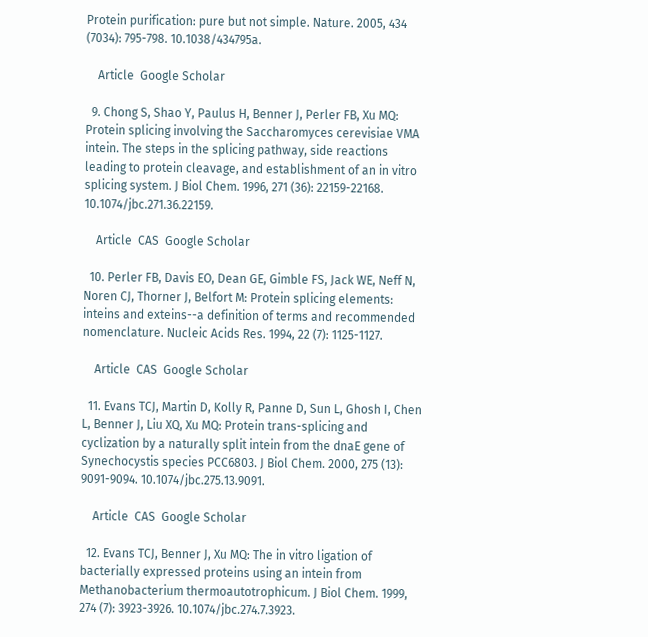Protein purification: pure but not simple. Nature. 2005, 434 (7034): 795-798. 10.1038/434795a.

    Article  Google Scholar

  9. Chong S, Shao Y, Paulus H, Benner J, Perler FB, Xu MQ: Protein splicing involving the Saccharomyces cerevisiae VMA intein. The steps in the splicing pathway, side reactions leading to protein cleavage, and establishment of an in vitro splicing system. J Biol Chem. 1996, 271 (36): 22159-22168. 10.1074/jbc.271.36.22159.

    Article  CAS  Google Scholar

  10. Perler FB, Davis EO, Dean GE, Gimble FS, Jack WE, Neff N, Noren CJ, Thorner J, Belfort M: Protein splicing elements: inteins and exteins--a definition of terms and recommended nomenclature. Nucleic Acids Res. 1994, 22 (7): 1125-1127.

    Article  CAS  Google Scholar

  11. Evans TCJ, Martin D, Kolly R, Panne D, Sun L, Ghosh I, Chen L, Benner J, Liu XQ, Xu MQ: Protein trans-splicing and cyclization by a naturally split intein from the dnaE gene of Synechocystis species PCC6803. J Biol Chem. 2000, 275 (13): 9091-9094. 10.1074/jbc.275.13.9091.

    Article  CAS  Google Scholar

  12. Evans TCJ, Benner J, Xu MQ: The in vitro ligation of bacterially expressed proteins using an intein from Methanobacterium thermoautotrophicum. J Biol Chem. 1999, 274 (7): 3923-3926. 10.1074/jbc.274.7.3923.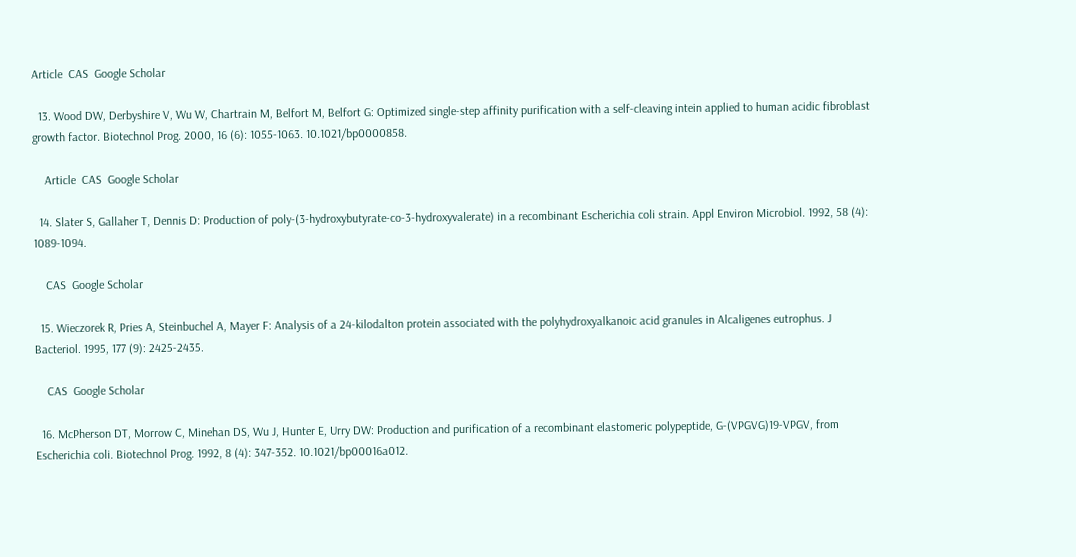Article  CAS  Google Scholar

  13. Wood DW, Derbyshire V, Wu W, Chartrain M, Belfort M, Belfort G: Optimized single-step affinity purification with a self-cleaving intein applied to human acidic fibroblast growth factor. Biotechnol Prog. 2000, 16 (6): 1055-1063. 10.1021/bp0000858.

    Article  CAS  Google Scholar

  14. Slater S, Gallaher T, Dennis D: Production of poly-(3-hydroxybutyrate-co-3-hydroxyvalerate) in a recombinant Escherichia coli strain. Appl Environ Microbiol. 1992, 58 (4): 1089-1094.

    CAS  Google Scholar

  15. Wieczorek R, Pries A, Steinbuchel A, Mayer F: Analysis of a 24-kilodalton protein associated with the polyhydroxyalkanoic acid granules in Alcaligenes eutrophus. J Bacteriol. 1995, 177 (9): 2425-2435.

    CAS  Google Scholar

  16. McPherson DT, Morrow C, Minehan DS, Wu J, Hunter E, Urry DW: Production and purification of a recombinant elastomeric polypeptide, G-(VPGVG)19-VPGV, from Escherichia coli. Biotechnol Prog. 1992, 8 (4): 347-352. 10.1021/bp00016a012.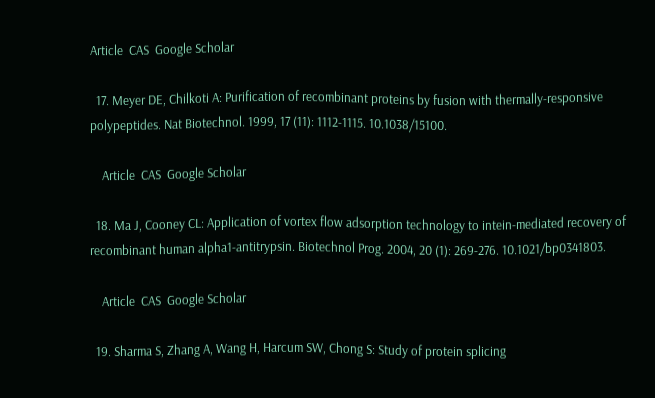Article  CAS  Google Scholar

  17. Meyer DE, Chilkoti A: Purification of recombinant proteins by fusion with thermally-responsive polypeptides. Nat Biotechnol. 1999, 17 (11): 1112-1115. 10.1038/15100.

    Article  CAS  Google Scholar

  18. Ma J, Cooney CL: Application of vortex flow adsorption technology to intein-mediated recovery of recombinant human alpha1-antitrypsin. Biotechnol Prog. 2004, 20 (1): 269-276. 10.1021/bp0341803.

    Article  CAS  Google Scholar

  19. Sharma S, Zhang A, Wang H, Harcum SW, Chong S: Study of protein splicing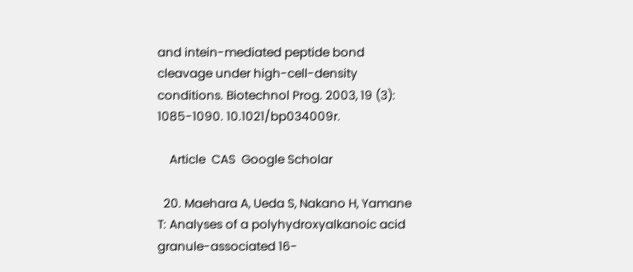and intein-mediated peptide bond cleavage under high-cell-density conditions. Biotechnol Prog. 2003, 19 (3): 1085-1090. 10.1021/bp034009r.

    Article  CAS  Google Scholar

  20. Maehara A, Ueda S, Nakano H, Yamane T: Analyses of a polyhydroxyalkanoic acid granule-associated 16-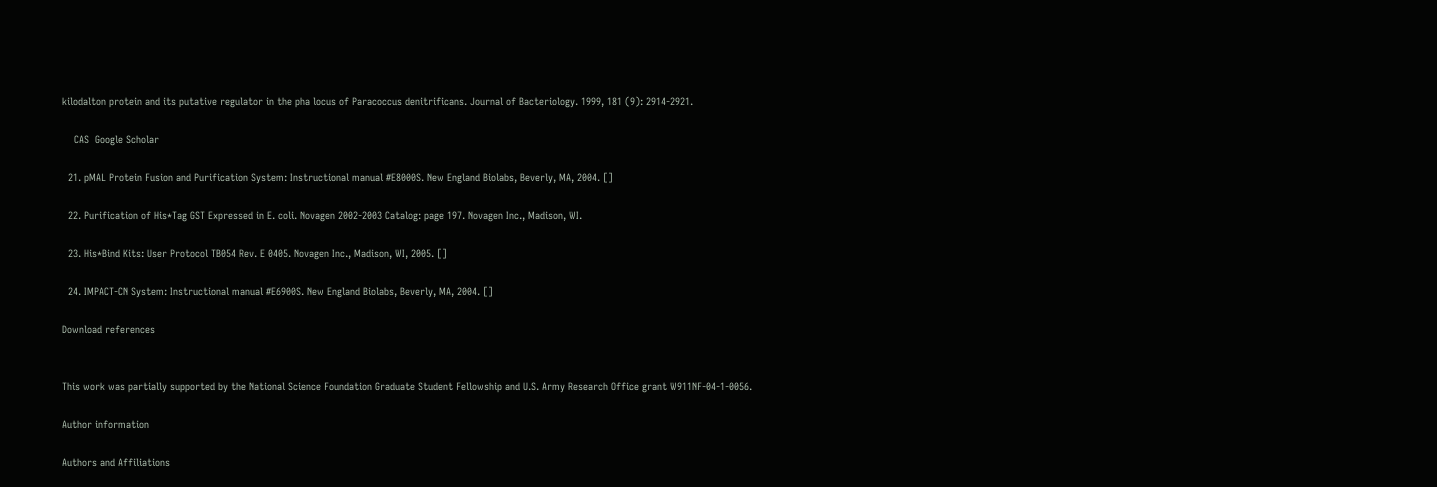kilodalton protein and its putative regulator in the pha locus of Paracoccus denitrificans. Journal of Bacteriology. 1999, 181 (9): 2914-2921.

    CAS  Google Scholar

  21. pMAL Protein Fusion and Purification System: Instructional manual #E8000S. New England Biolabs, Beverly, MA, 2004. []

  22. Purification of His*Tag GST Expressed in E. coli. Novagen 2002-2003 Catalog: page 197. Novagen Inc., Madison, WI.

  23. His*Bind Kits: User Protocol TB054 Rev. E 0405. Novagen Inc., Madison, WI, 2005. []

  24. IMPACT-CN System: Instructional manual #E6900S. New England Biolabs, Beverly, MA, 2004. []

Download references


This work was partially supported by the National Science Foundation Graduate Student Fellowship and U.S. Army Research Office grant W911NF-04-1-0056.

Author information

Authors and Affiliations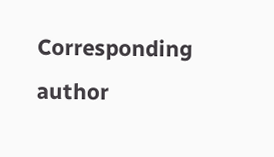Corresponding author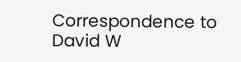Correspondence to David W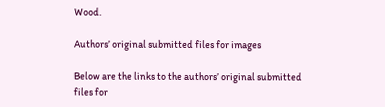Wood.

Authors’ original submitted files for images

Below are the links to the authors’ original submitted files for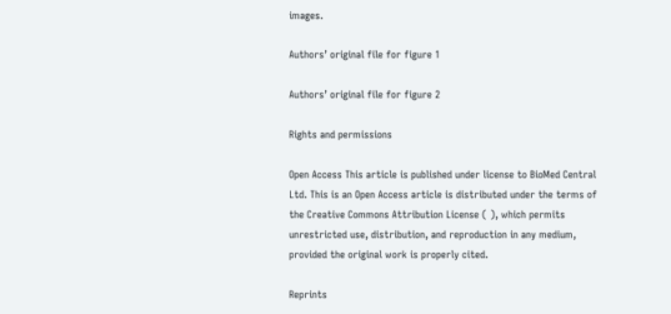images.

Authors’ original file for figure 1

Authors’ original file for figure 2

Rights and permissions

Open Access This article is published under license to BioMed Central Ltd. This is an Open Access article is distributed under the terms of the Creative Commons Attribution License ( ), which permits unrestricted use, distribution, and reproduction in any medium, provided the original work is properly cited.

Reprints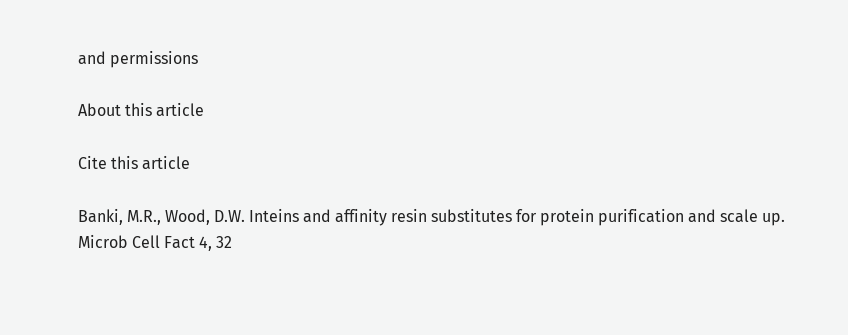and permissions

About this article

Cite this article

Banki, M.R., Wood, D.W. Inteins and affinity resin substitutes for protein purification and scale up. Microb Cell Fact 4, 32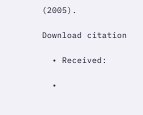(2005).

Download citation

  • Received:

  •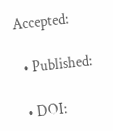Accepted:

  • Published:

  • DOI: